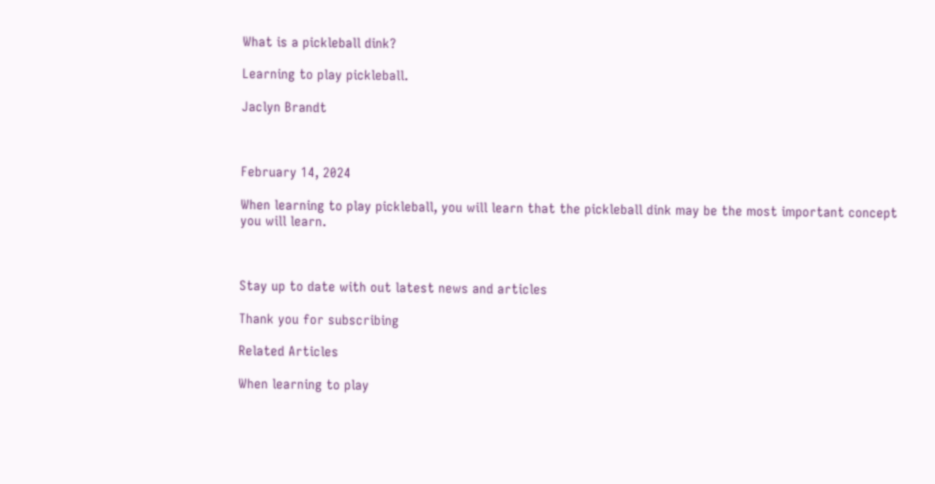What is a pickleball dink?

Learning to play pickleball.

Jaclyn Brandt



February 14, 2024

When learning to play pickleball, you will learn that the pickleball dink may be the most important concept you will learn.



Stay up to date with out latest news and articles

Thank you for subscribing

Related Articles

When learning to play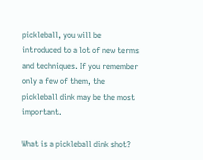pickleball, you will be introduced to a lot of new terms and techniques. If you remember only a few of them, the pickleball dink may be the most important.

What is a pickleball dink shot?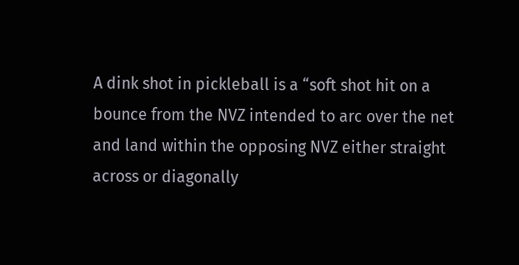A dink shot in pickleball is a “soft shot hit on a bounce from the NVZ intended to arc over the net and land within the opposing NVZ either straight across or diagonally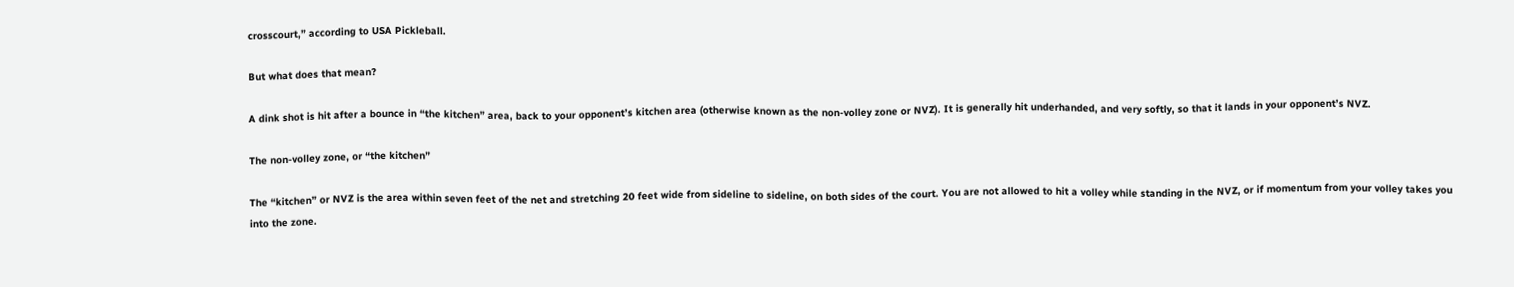crosscourt,” according to USA Pickleball.

But what does that mean?

A dink shot is hit after a bounce in “the kitchen” area, back to your opponent’s kitchen area (otherwise known as the non-volley zone or NVZ). It is generally hit underhanded, and very softly, so that it lands in your opponent’s NVZ.

The non-volley zone, or “the kitchen”

The “kitchen” or NVZ is the area within seven feet of the net and stretching 20 feet wide from sideline to sideline, on both sides of the court. You are not allowed to hit a volley while standing in the NVZ, or if momentum from your volley takes you into the zone.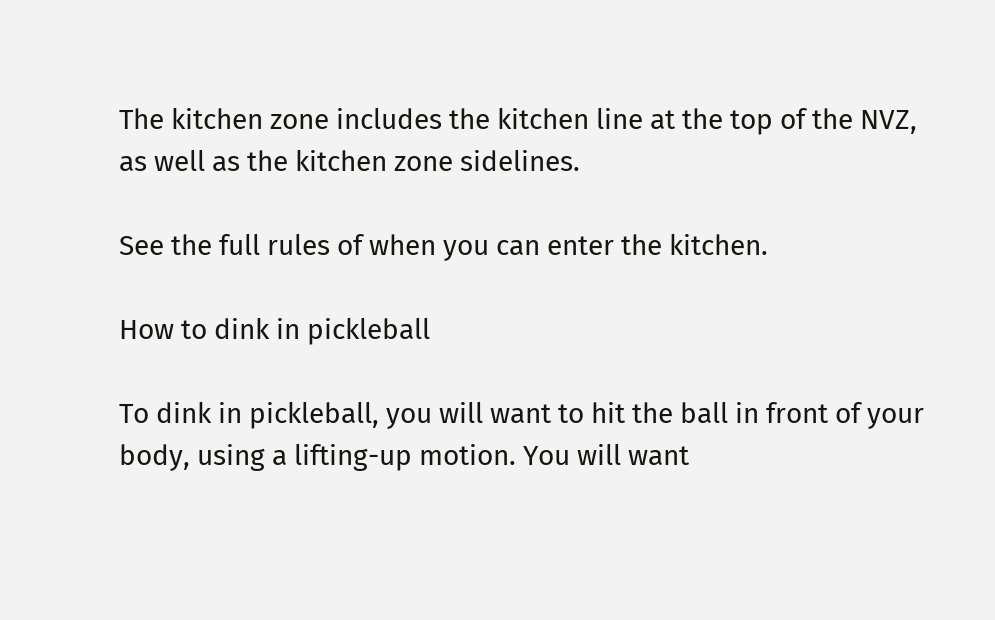The kitchen zone includes the kitchen line at the top of the NVZ, as well as the kitchen zone sidelines.

See the full rules of when you can enter the kitchen.

How to dink in pickleball

To dink in pickleball, you will want to hit the ball in front of your body, using a lifting-up motion. You will want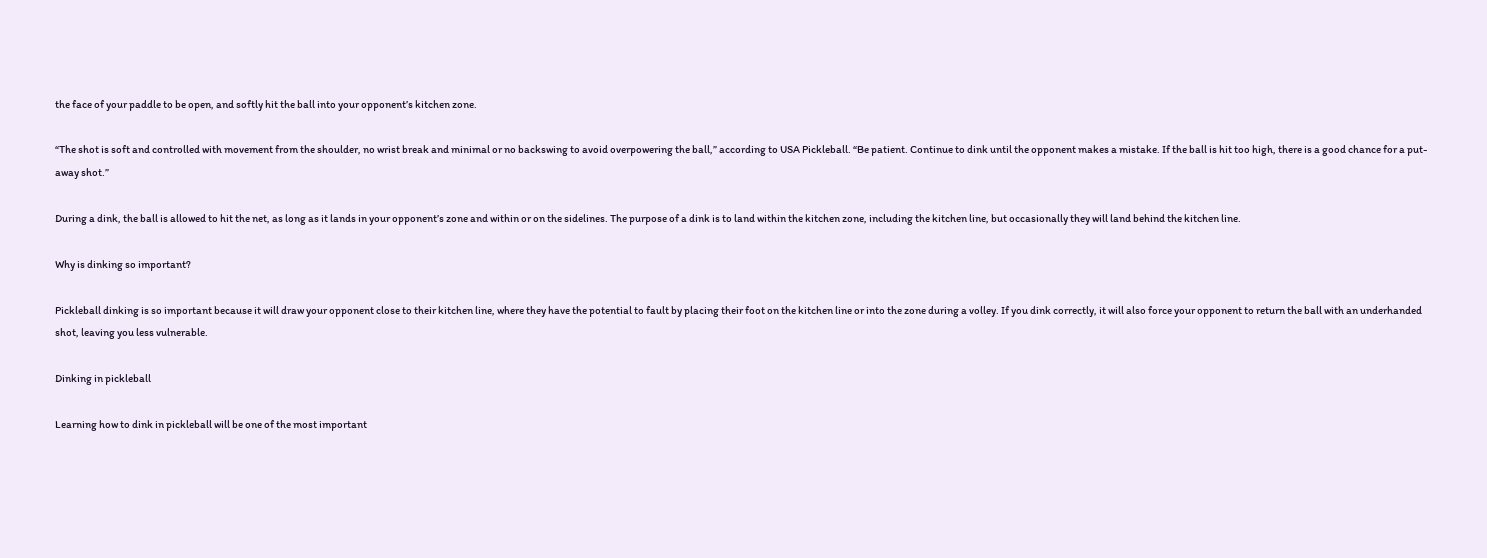the face of your paddle to be open, and softly hit the ball into your opponent’s kitchen zone.

“The shot is soft and controlled with movement from the shoulder, no wrist break and minimal or no backswing to avoid overpowering the ball,” according to USA Pickleball. “Be patient. Continue to dink until the opponent makes a mistake. If the ball is hit too high, there is a good chance for a put-away shot.”

During a dink, the ball is allowed to hit the net, as long as it lands in your opponent’s zone and within or on the sidelines. The purpose of a dink is to land within the kitchen zone, including the kitchen line, but occasionally they will land behind the kitchen line.

Why is dinking so important?

Pickleball dinking is so important because it will draw your opponent close to their kitchen line, where they have the potential to fault by placing their foot on the kitchen line or into the zone during a volley. If you dink correctly, it will also force your opponent to return the ball with an underhanded shot, leaving you less vulnerable.

Dinking in pickleball

Learning how to dink in pickleball will be one of the most important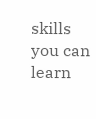skills you can learn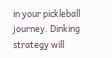in your pickleball journey. Dinking strategy will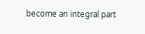become an integral part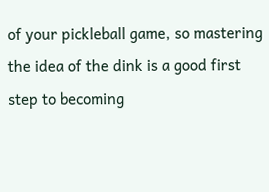of your pickleball game, so mastering the idea of the dink is a good first step to becoming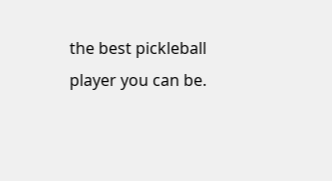the best pickleball player you can be.